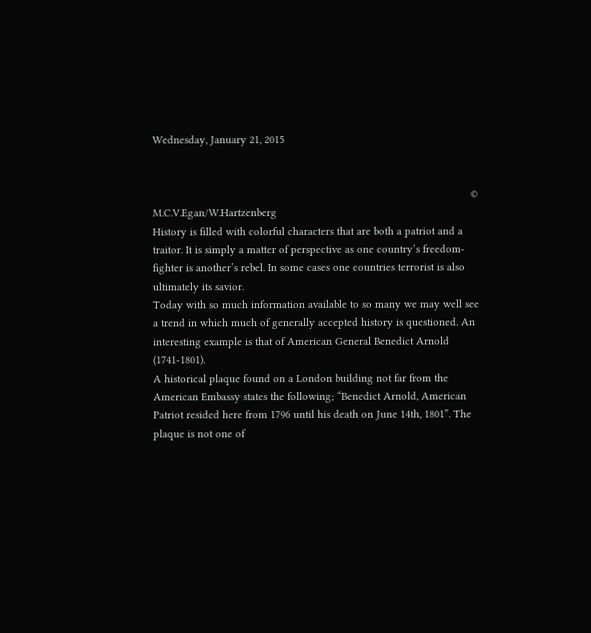Wednesday, January 21, 2015


                                                                                                          © M.C.V.Egan/W.Hartzenberg
History is filled with colorful characters that are both a patriot and a traitor. It is simply a matter of perspective as one country’s freedom-fighter is another’s rebel. In some cases one countries terrorist is also ultimately its savior.
Today with so much information available to so many we may well see a trend in which much of generally accepted history is questioned. An interesting example is that of American General Benedict Arnold (1741-1801).
A historical plaque found on a London building not far from the American Embassy states the following; “Benedict Arnold, American Patriot resided here from 1796 until his death on June 14th, 1801”. The plaque is not one of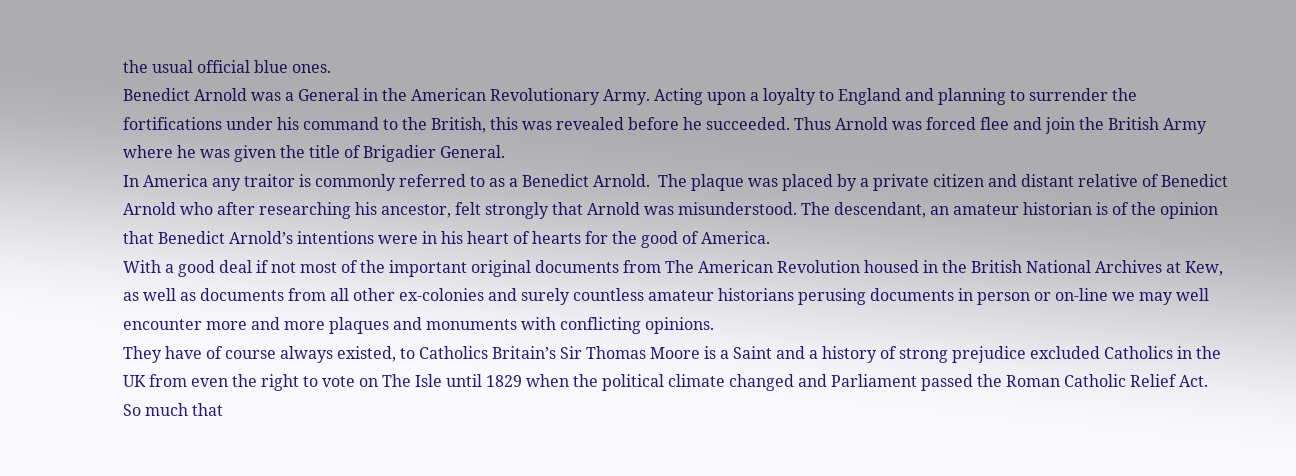the usual official blue ones.
Benedict Arnold was a General in the American Revolutionary Army. Acting upon a loyalty to England and planning to surrender the fortifications under his command to the British, this was revealed before he succeeded. Thus Arnold was forced flee and join the British Army where he was given the title of Brigadier General.
In America any traitor is commonly referred to as a Benedict Arnold.  The plaque was placed by a private citizen and distant relative of Benedict Arnold who after researching his ancestor, felt strongly that Arnold was misunderstood. The descendant, an amateur historian is of the opinion that Benedict Arnold’s intentions were in his heart of hearts for the good of America.
With a good deal if not most of the important original documents from The American Revolution housed in the British National Archives at Kew, as well as documents from all other ex-colonies and surely countless amateur historians perusing documents in person or on-line we may well encounter more and more plaques and monuments with conflicting opinions.
They have of course always existed, to Catholics Britain’s Sir Thomas Moore is a Saint and a history of strong prejudice excluded Catholics in the UK from even the right to vote on The Isle until 1829 when the political climate changed and Parliament passed the Roman Catholic Relief Act.
So much that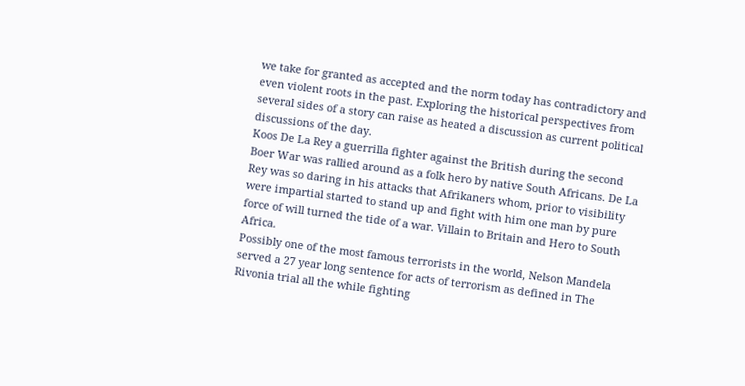we take for granted as accepted and the norm today has contradictory and even violent roots in the past. Exploring the historical perspectives from several sides of a story can raise as heated a discussion as current political discussions of the day.
Koos De La Rey a guerrilla fighter against the British during the second Boer War was rallied around as a folk hero by native South Africans. De La Rey was so daring in his attacks that Afrikaners whom, prior to visibility were impartial started to stand up and fight with him one man by pure force of will turned the tide of a war. Villain to Britain and Hero to South Africa.
Possibly one of the most famous terrorists in the world, Nelson Mandela served a 27 year long sentence for acts of terrorism as defined in The Rivonia trial all the while fighting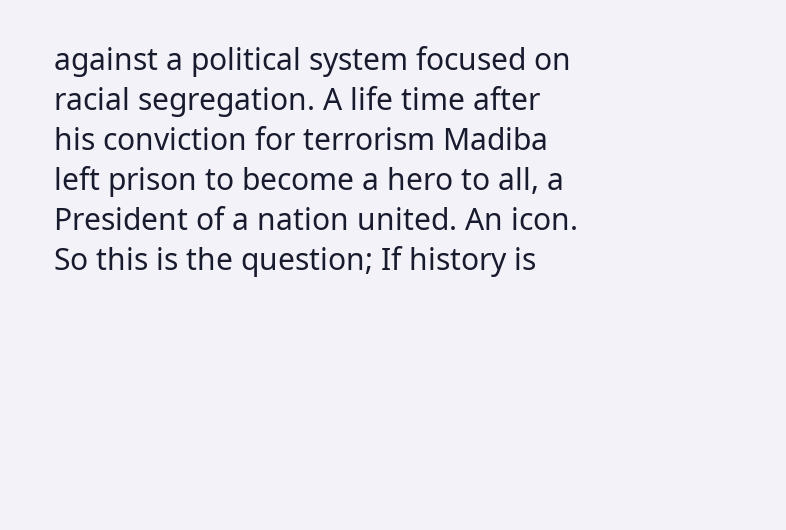against a political system focused on racial segregation. A life time after his conviction for terrorism Madiba left prison to become a hero to all, a President of a nation united. An icon.
So this is the question; If history is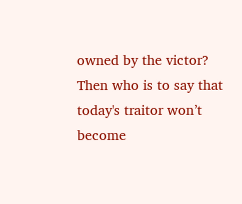owned by the victor? Then who is to say that today's traitor won’t become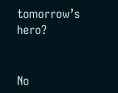tomorrow’s hero?


No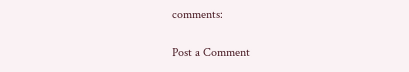comments:

Post a Comment